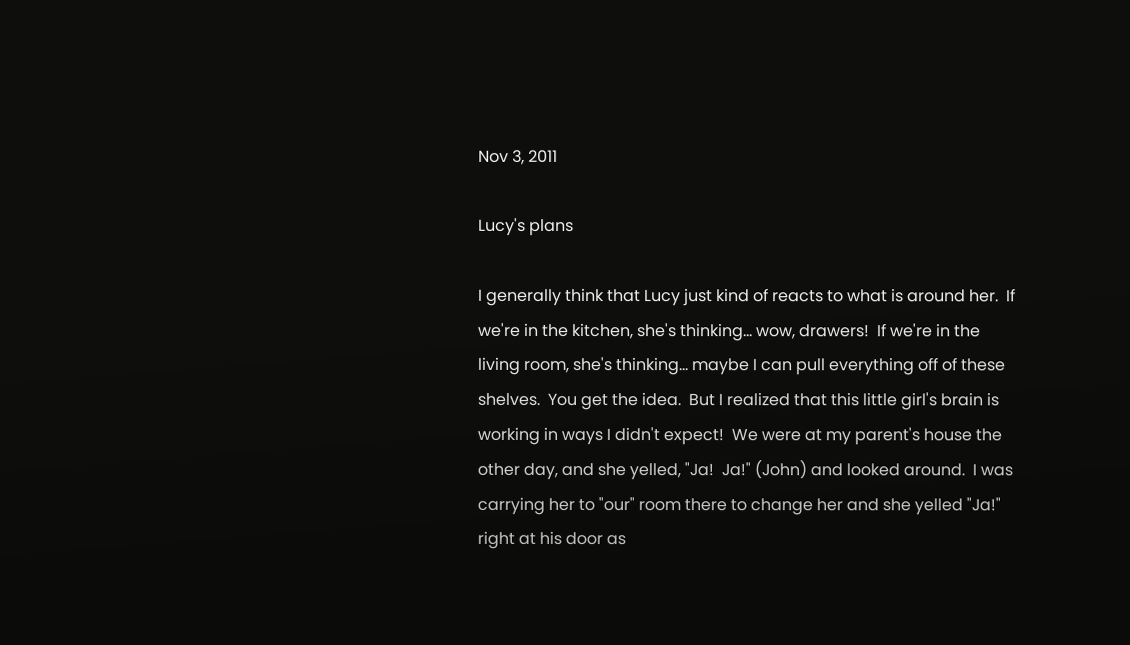Nov 3, 2011

Lucy's plans

I generally think that Lucy just kind of reacts to what is around her.  If we're in the kitchen, she's thinking... wow, drawers!  If we're in the living room, she's thinking... maybe I can pull everything off of these shelves.  You get the idea.  But I realized that this little girl's brain is working in ways I didn't expect!  We were at my parent's house the other day, and she yelled, "Ja!  Ja!" (John) and looked around.  I was carrying her to "our" room there to change her and she yelled "Ja!" right at his door as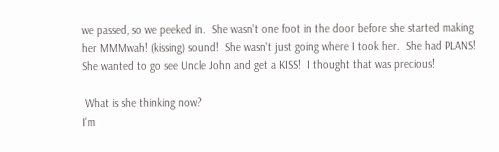we passed, so we peeked in.  She wasn't one foot in the door before she started making her MMMwah! (kissing) sound!  She wasn't just going where I took her.  She had PLANS!  She wanted to go see Uncle John and get a KISS!  I thought that was precious!

 What is she thinking now?
I'm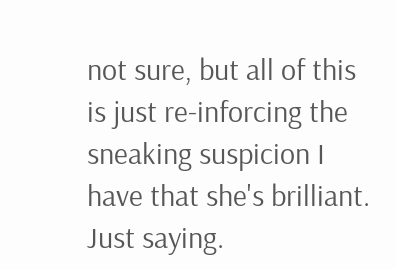not sure, but all of this is just re-inforcing the sneaking suspicion I have that she's brilliant.  Just saying.